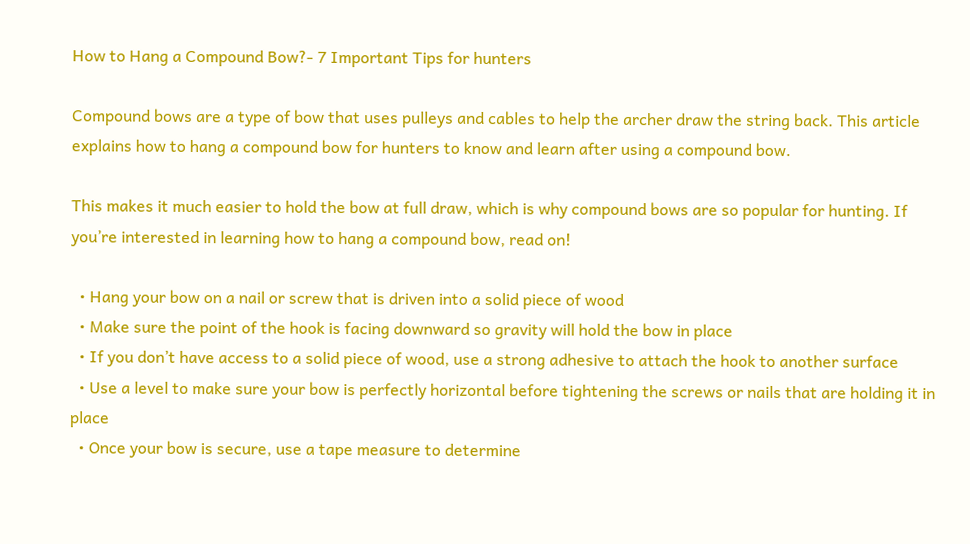How to Hang a Compound Bow?- 7 Important Tips for hunters

Compound bows are a type of bow that uses pulleys and cables to help the archer draw the string back. This article explains how to hang a compound bow for hunters to know and learn after using a compound bow.

This makes it much easier to hold the bow at full draw, which is why compound bows are so popular for hunting. If you’re interested in learning how to hang a compound bow, read on!

  • Hang your bow on a nail or screw that is driven into a solid piece of wood
  • Make sure the point of the hook is facing downward so gravity will hold the bow in place
  • If you don’t have access to a solid piece of wood, use a strong adhesive to attach the hook to another surface
  • Use a level to make sure your bow is perfectly horizontal before tightening the screws or nails that are holding it in place
  • Once your bow is secure, use a tape measure to determine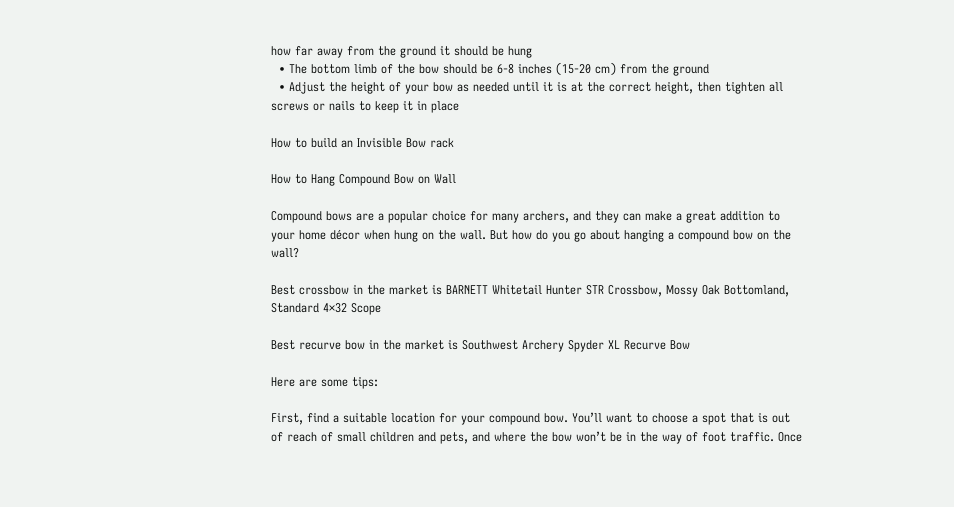how far away from the ground it should be hung
  • The bottom limb of the bow should be 6-8 inches (15-20 cm) from the ground
  • Adjust the height of your bow as needed until it is at the correct height, then tighten all screws or nails to keep it in place

How to build an Invisible Bow rack

How to Hang Compound Bow on Wall

Compound bows are a popular choice for many archers, and they can make a great addition to your home décor when hung on the wall. But how do you go about hanging a compound bow on the wall?

Best crossbow in the market is BARNETT Whitetail Hunter STR Crossbow, Mossy Oak Bottomland, Standard 4×32 Scope

Best recurve bow in the market is Southwest Archery Spyder XL Recurve Bow

Here are some tips:

First, find a suitable location for your compound bow. You’ll want to choose a spot that is out of reach of small children and pets, and where the bow won’t be in the way of foot traffic. Once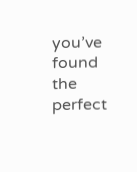you’ve found the perfect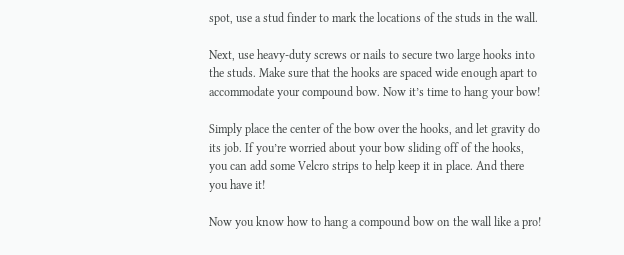spot, use a stud finder to mark the locations of the studs in the wall.

Next, use heavy-duty screws or nails to secure two large hooks into the studs. Make sure that the hooks are spaced wide enough apart to accommodate your compound bow. Now it’s time to hang your bow!

Simply place the center of the bow over the hooks, and let gravity do its job. If you’re worried about your bow sliding off of the hooks, you can add some Velcro strips to help keep it in place. And there you have it!

Now you know how to hang a compound bow on the wall like a pro!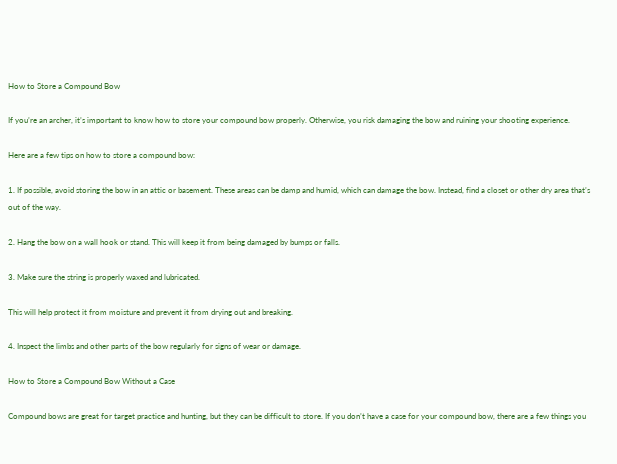How to Store a Compound Bow

If you’re an archer, it’s important to know how to store your compound bow properly. Otherwise, you risk damaging the bow and ruining your shooting experience.

Here are a few tips on how to store a compound bow:

1. If possible, avoid storing the bow in an attic or basement. These areas can be damp and humid, which can damage the bow. Instead, find a closet or other dry area that’s out of the way.

2. Hang the bow on a wall hook or stand. This will keep it from being damaged by bumps or falls.

3. Make sure the string is properly waxed and lubricated.

This will help protect it from moisture and prevent it from drying out and breaking.

4. Inspect the limbs and other parts of the bow regularly for signs of wear or damage.

How to Store a Compound Bow Without a Case

Compound bows are great for target practice and hunting, but they can be difficult to store. If you don’t have a case for your compound bow, there are a few things you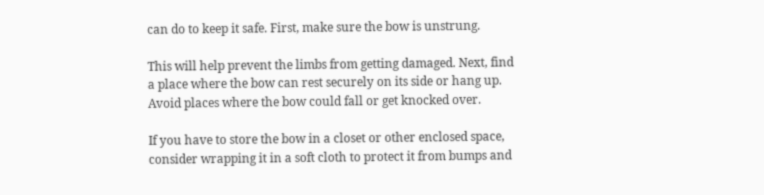can do to keep it safe. First, make sure the bow is unstrung.

This will help prevent the limbs from getting damaged. Next, find a place where the bow can rest securely on its side or hang up. Avoid places where the bow could fall or get knocked over.

If you have to store the bow in a closet or other enclosed space, consider wrapping it in a soft cloth to protect it from bumps and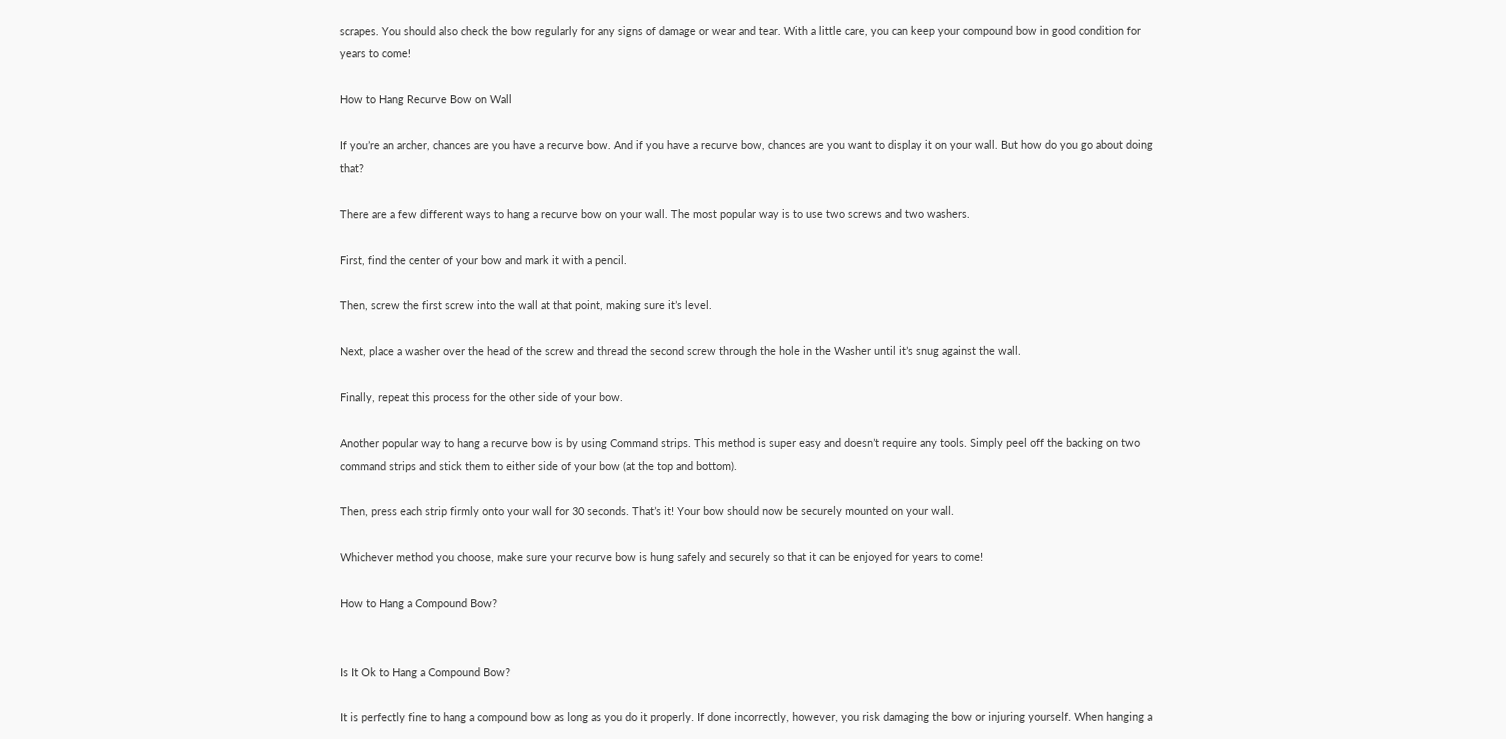scrapes. You should also check the bow regularly for any signs of damage or wear and tear. With a little care, you can keep your compound bow in good condition for years to come!

How to Hang Recurve Bow on Wall

If you’re an archer, chances are you have a recurve bow. And if you have a recurve bow, chances are you want to display it on your wall. But how do you go about doing that?

There are a few different ways to hang a recurve bow on your wall. The most popular way is to use two screws and two washers.

First, find the center of your bow and mark it with a pencil.

Then, screw the first screw into the wall at that point, making sure it’s level.

Next, place a washer over the head of the screw and thread the second screw through the hole in the Washer until it’s snug against the wall.

Finally, repeat this process for the other side of your bow.

Another popular way to hang a recurve bow is by using Command strips. This method is super easy and doesn’t require any tools. Simply peel off the backing on two command strips and stick them to either side of your bow (at the top and bottom).

Then, press each strip firmly onto your wall for 30 seconds. That’s it! Your bow should now be securely mounted on your wall.

Whichever method you choose, make sure your recurve bow is hung safely and securely so that it can be enjoyed for years to come!

How to Hang a Compound Bow?


Is It Ok to Hang a Compound Bow?

It is perfectly fine to hang a compound bow as long as you do it properly. If done incorrectly, however, you risk damaging the bow or injuring yourself. When hanging a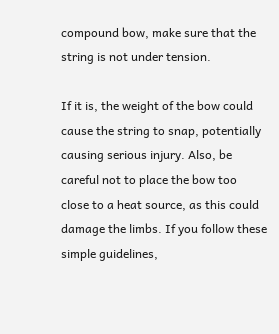compound bow, make sure that the string is not under tension.

If it is, the weight of the bow could cause the string to snap, potentially causing serious injury. Also, be careful not to place the bow too close to a heat source, as this could damage the limbs. If you follow these simple guidelines,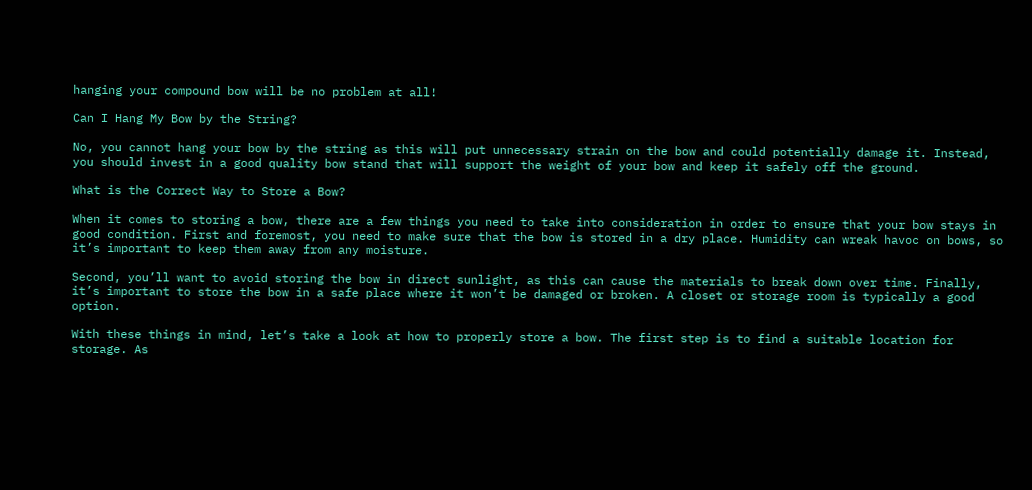hanging your compound bow will be no problem at all!

Can I Hang My Bow by the String?

No, you cannot hang your bow by the string as this will put unnecessary strain on the bow and could potentially damage it. Instead, you should invest in a good quality bow stand that will support the weight of your bow and keep it safely off the ground.

What is the Correct Way to Store a Bow?

When it comes to storing a bow, there are a few things you need to take into consideration in order to ensure that your bow stays in good condition. First and foremost, you need to make sure that the bow is stored in a dry place. Humidity can wreak havoc on bows, so it’s important to keep them away from any moisture.

Second, you’ll want to avoid storing the bow in direct sunlight, as this can cause the materials to break down over time. Finally, it’s important to store the bow in a safe place where it won’t be damaged or broken. A closet or storage room is typically a good option.

With these things in mind, let’s take a look at how to properly store a bow. The first step is to find a suitable location for storage. As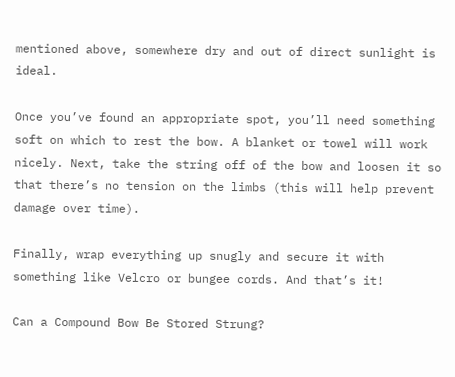mentioned above, somewhere dry and out of direct sunlight is ideal.

Once you’ve found an appropriate spot, you’ll need something soft on which to rest the bow. A blanket or towel will work nicely. Next, take the string off of the bow and loosen it so that there’s no tension on the limbs (this will help prevent damage over time).

Finally, wrap everything up snugly and secure it with something like Velcro or bungee cords. And that’s it!

Can a Compound Bow Be Stored Strung?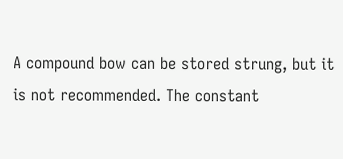A compound bow can be stored strung, but it is not recommended. The constant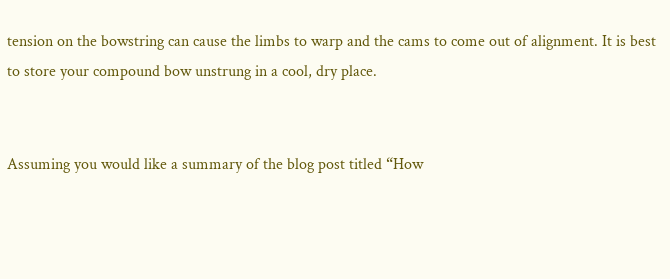tension on the bowstring can cause the limbs to warp and the cams to come out of alignment. It is best to store your compound bow unstrung in a cool, dry place.


Assuming you would like a summary of the blog post titled “How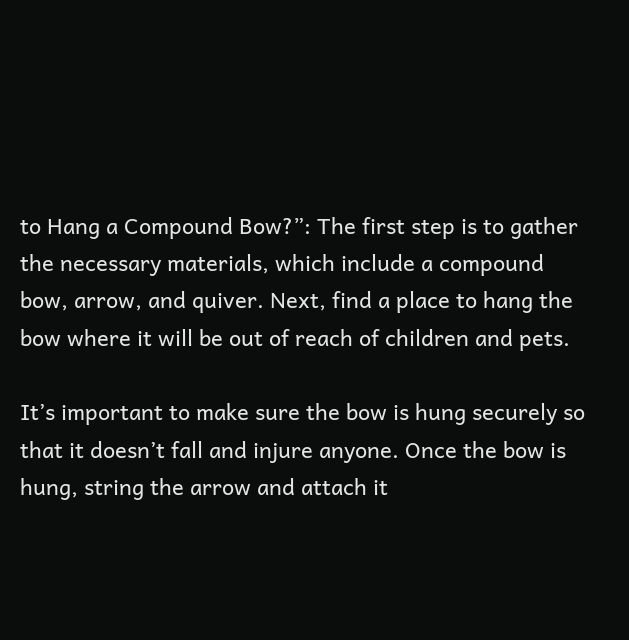to Hang a Compound Bow?”: The first step is to gather the necessary materials, which include a compound bow, arrow, and quiver. Next, find a place to hang the bow where it will be out of reach of children and pets.

It’s important to make sure the bow is hung securely so that it doesn’t fall and injure anyone. Once the bow is hung, string the arrow and attach it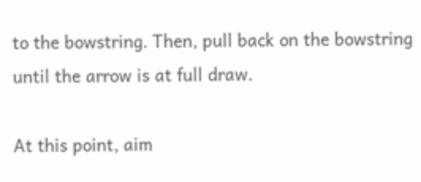to the bowstring. Then, pull back on the bowstring until the arrow is at full draw.

At this point, aim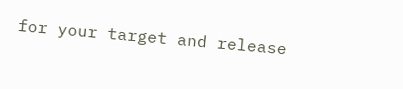for your target and release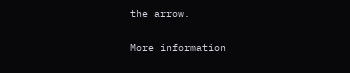the arrow.

More information